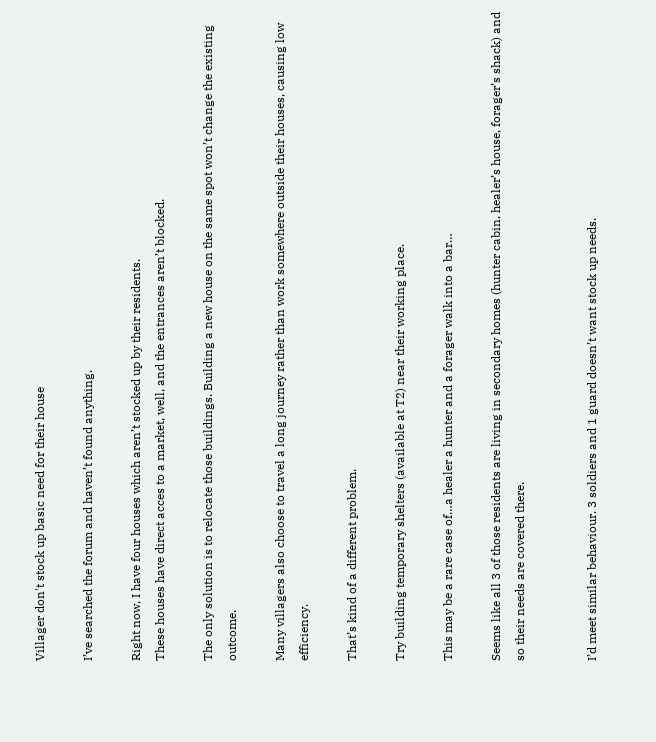Villager don't stock up basic need for their house

I’ve searched the forum and haven’t found anything.

Right now, I have four houses which aren’t stocked up by their residents.
These houses have direct acces to a market, well, and the entrances aren’t blocked.

The only solution is to relocate those buildings. Building a new house on the same spot won’t change the existing outcome.

Many villagers also choose to travel a long journey rather than work somewhere outside their houses, causing low efficiency.

That’s kind of a different problem.

Try building temporary shelters (available at T2) near their working place.

This may be a rare case of…a healer a hunter and a forager walk into a bar…

Seems like all 3 of those residents are living in secondary homes (hunter cabin, healer’s house, forager’s shack) and so their needs are covered there.


I’d meet similar behaviour. 3 soldiers and 1 guard doesn’t want stock up needs.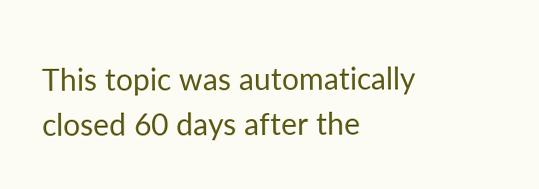This topic was automatically closed 60 days after the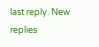last reply. New replies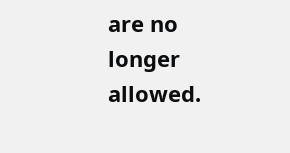are no longer allowed.